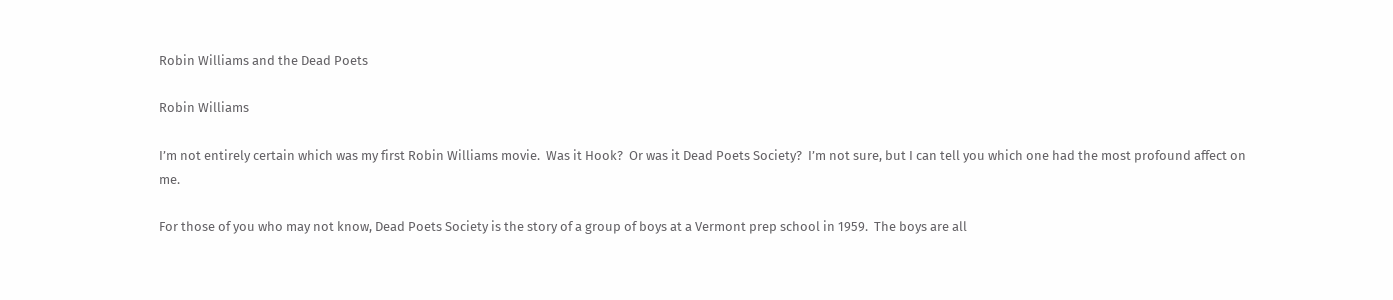Robin Williams and the Dead Poets

Robin Williams

I’m not entirely certain which was my first Robin Williams movie.  Was it Hook?  Or was it Dead Poets Society?  I’m not sure, but I can tell you which one had the most profound affect on me.

For those of you who may not know, Dead Poets Society is the story of a group of boys at a Vermont prep school in 1959.  The boys are all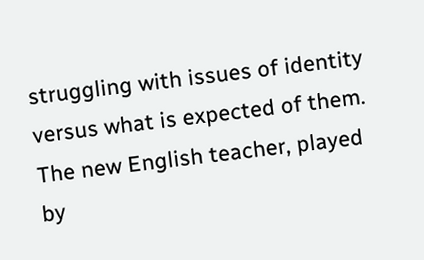struggling with issues of identity versus what is expected of them.  The new English teacher, played by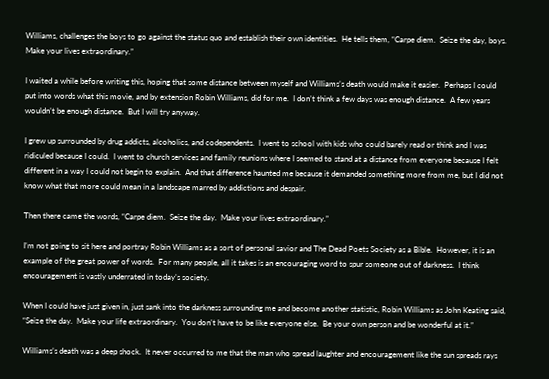Williams, challenges the boys to go against the status quo and establish their own identities.  He tells them, “Carpe diem.  Seize the day, boys.  Make your lives extraordinary.”

I waited a while before writing this, hoping that some distance between myself and Williams’s death would make it easier.  Perhaps I could put into words what this movie, and by extension Robin Williams, did for me.  I don’t think a few days was enough distance.  A few years wouldn’t be enough distance.  But I will try anyway.

I grew up surrounded by drug addicts, alcoholics, and codependents.  I went to school with kids who could barely read or think and I was ridiculed because I could.  I went to church services and family reunions where I seemed to stand at a distance from everyone because I felt different in a way I could not begin to explain.  And that difference haunted me because it demanded something more from me, but I did not know what that more could mean in a landscape marred by addictions and despair.

Then there came the words, “Carpe diem.  Seize the day.  Make your lives extraordinary.”

I’m not going to sit here and portray Robin Williams as a sort of personal savior and The Dead Poets Society as a Bible.  However, it is an example of the great power of words.  For many people, all it takes is an encouraging word to spur someone out of darkness.  I think encouragement is vastly underrated in today’s society.

When I could have just given in, just sank into the darkness surrounding me and become another statistic, Robin Williams as John Keating said, “Seize the day.  Make your life extraordinary.  You don’t have to be like everyone else.  Be your own person and be wonderful at it.”

Williams’s death was a deep shock.  It never occurred to me that the man who spread laughter and encouragement like the sun spreads rays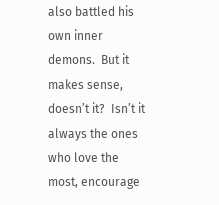also battled his own inner demons.  But it makes sense, doesn’t it?  Isn’t it always the ones who love the most, encourage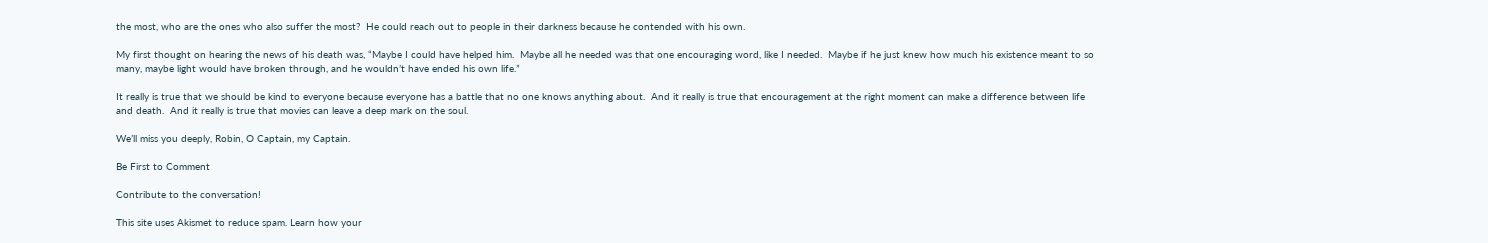the most, who are the ones who also suffer the most?  He could reach out to people in their darkness because he contended with his own.

My first thought on hearing the news of his death was, “Maybe I could have helped him.  Maybe all he needed was that one encouraging word, like I needed.  Maybe if he just knew how much his existence meant to so many, maybe light would have broken through, and he wouldn’t have ended his own life.”

It really is true that we should be kind to everyone because everyone has a battle that no one knows anything about.  And it really is true that encouragement at the right moment can make a difference between life and death.  And it really is true that movies can leave a deep mark on the soul.

We’ll miss you deeply, Robin, O Captain, my Captain.

Be First to Comment

Contribute to the conversation!

This site uses Akismet to reduce spam. Learn how your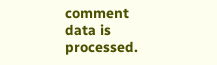comment data is processed.